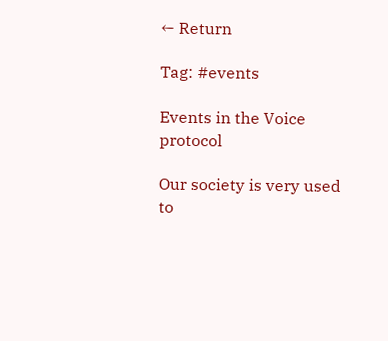← Return

Tag: #events

Events in the Voice protocol

Our society is very used to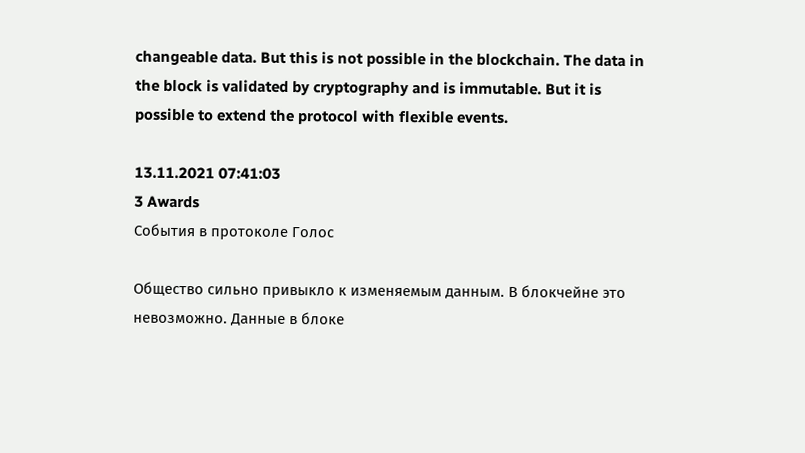changeable data. But this is not possible in the blockchain. The data in the block is validated by cryptography and is immutable. But it is possible to extend the protocol with flexible events.

13.11.2021 07:41:03
3 Awards
События в протоколе Голос

Общество сильно привыкло к изменяемым данным. В блокчейне это невозможно. Данные в блоке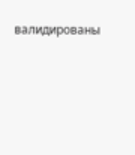валидированы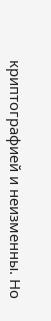криптографией и неизменны. Но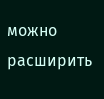можно расширить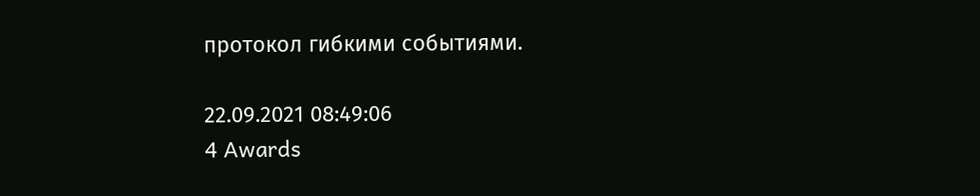протокол гибкими событиями.

22.09.2021 08:49:06
4 Awards